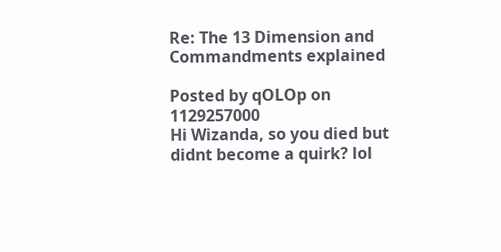Re: The 13 Dimension and Commandments explained

Posted by qOLOp on 1129257000
Hi Wizanda, so you died but didnt become a quirk? lol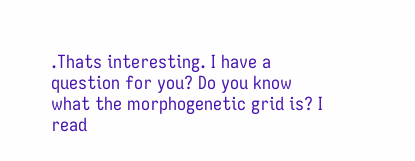.Thats interesting. I have a question for you? Do you know what the morphogenetic grid is? I read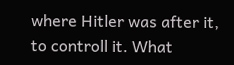where Hitler was after it, to controll it. What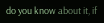do you know about it, if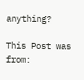anything?

This Post was from: